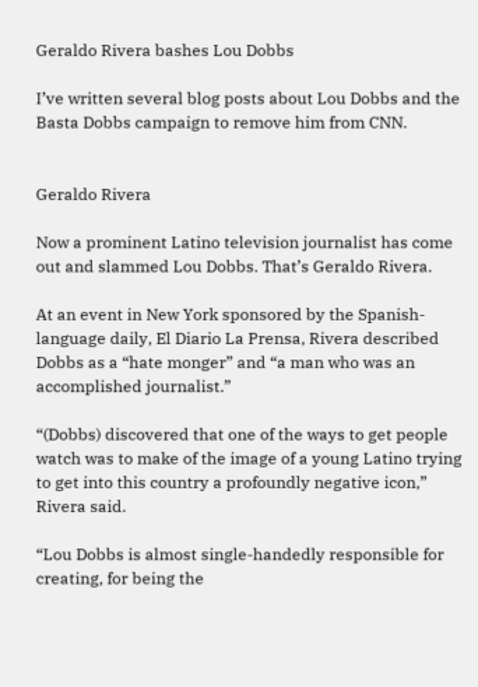Geraldo Rivera bashes Lou Dobbs

I’ve written several blog posts about Lou Dobbs and the Basta Dobbs campaign to remove him from CNN.


Geraldo Rivera

Now a prominent Latino television journalist has come out and slammed Lou Dobbs. That’s Geraldo Rivera.

At an event in New York sponsored by the Spanish-language daily, El Diario La Prensa, Rivera described Dobbs as a “hate monger” and “a man who was an accomplished journalist.”

“(Dobbs) discovered that one of the ways to get people watch was to make of the image of a young Latino trying to get into this country a profoundly negative icon,” Rivera said.

“Lou Dobbs is almost single-handedly responsible for creating, for being the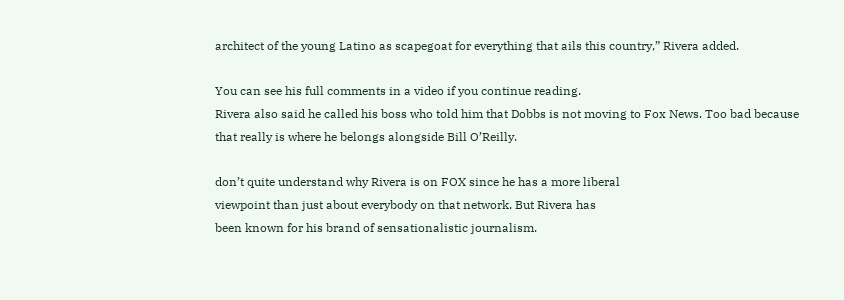architect of the young Latino as scapegoat for everything that ails this country,” Rivera added.

You can see his full comments in a video if you continue reading.
Rivera also said he called his boss who told him that Dobbs is not moving to Fox News. Too bad because that really is where he belongs alongside Bill O’Reilly.

don’t quite understand why Rivera is on FOX since he has a more liberal
viewpoint than just about everybody on that network. But Rivera has
been known for his brand of sensationalistic journalism.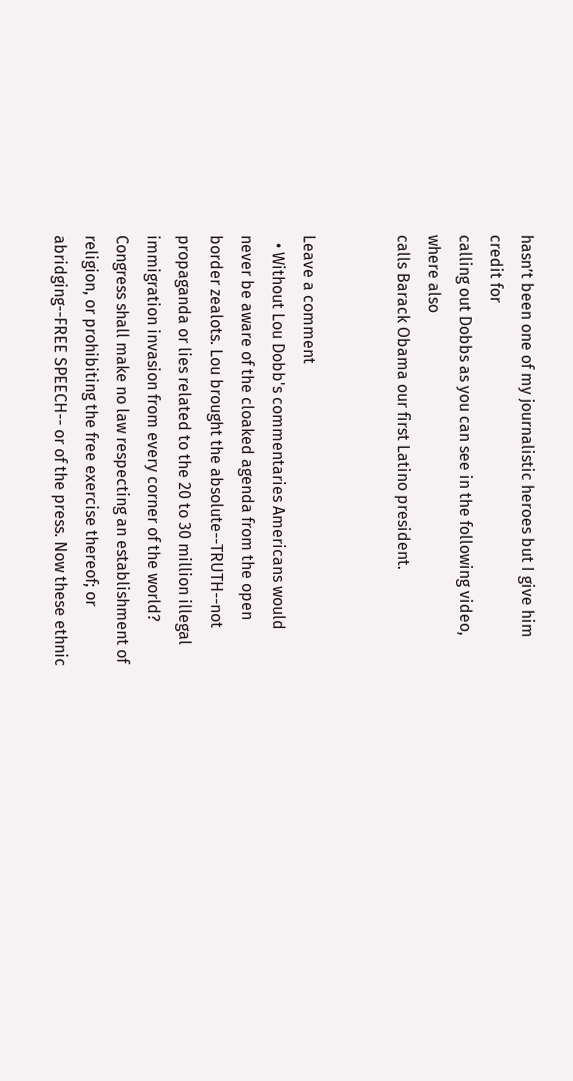hasn’t been one of my journalistic heroes but I give him credit for
calling out Dobbs as you can see in the following video, where also
calls Barack Obama our first Latino president.


Leave a comment
  • Without Lou Dobb's commentaries Americans would never be aware of the cloaked agenda from the open border zealots. Lou brought the absolute--TRUTH--not propaganda or lies related to the 20 to 30 million illegal immigration invasion from every corner of the world? Congress shall make no law respecting an establishment of religion, or prohibiting the free exercise thereof; or abridging--FREE SPEECH-- or of the press. Now these ethnic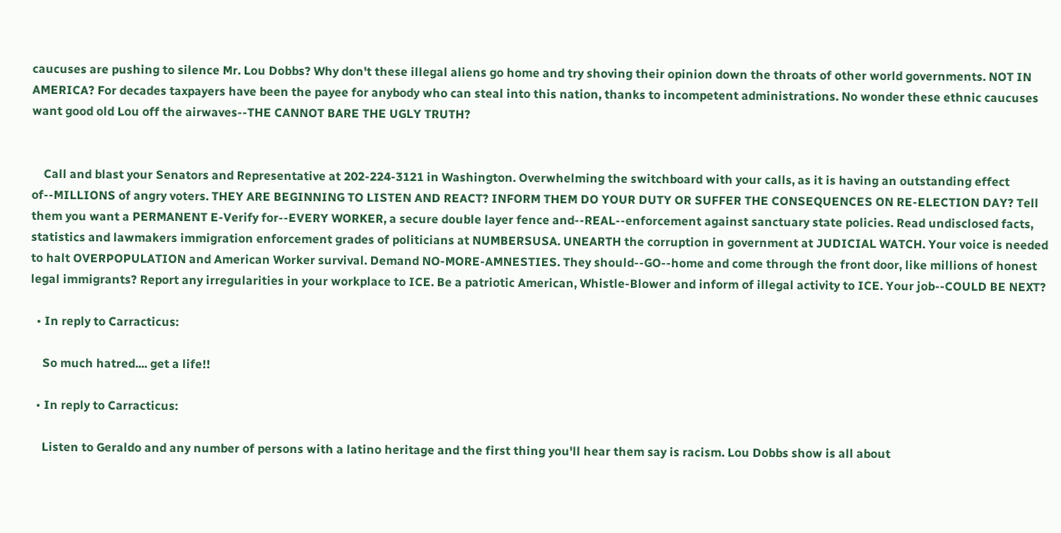caucuses are pushing to silence Mr. Lou Dobbs? Why don't these illegal aliens go home and try shoving their opinion down the throats of other world governments. NOT IN AMERICA? For decades taxpayers have been the payee for anybody who can steal into this nation, thanks to incompetent administrations. No wonder these ethnic caucuses want good old Lou off the airwaves--THE CANNOT BARE THE UGLY TRUTH?


    Call and blast your Senators and Representative at 202-224-3121 in Washington. Overwhelming the switchboard with your calls, as it is having an outstanding effect of--MILLIONS of angry voters. THEY ARE BEGINNING TO LISTEN AND REACT? INFORM THEM DO YOUR DUTY OR SUFFER THE CONSEQUENCES ON RE-ELECTION DAY? Tell them you want a PERMANENT E-Verify for--EVERY WORKER, a secure double layer fence and--REAL--enforcement against sanctuary state policies. Read undisclosed facts, statistics and lawmakers immigration enforcement grades of politicians at NUMBERSUSA. UNEARTH the corruption in government at JUDICIAL WATCH. Your voice is needed to halt OVERPOPULATION and American Worker survival. Demand NO-MORE-AMNESTIES. They should--GO--home and come through the front door, like millions of honest legal immigrants? Report any irregularities in your workplace to ICE. Be a patriotic American, Whistle-Blower and inform of illegal activity to ICE. Your job--COULD BE NEXT?

  • In reply to Carracticus:

    So much hatred.... get a life!!

  • In reply to Carracticus:

    Listen to Geraldo and any number of persons with a latino heritage and the first thing you'll hear them say is racism. Lou Dobbs show is all about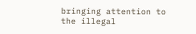bringing attention to the illegal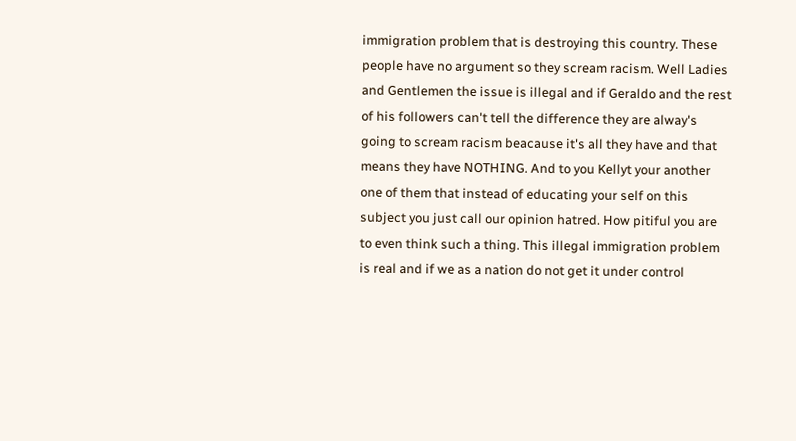immigration problem that is destroying this country. These people have no argument so they scream racism. Well Ladies and Gentlemen the issue is illegal and if Geraldo and the rest of his followers can't tell the difference they are alway's going to scream racism beacause it's all they have and that means they have NOTHING. And to you Kellyt your another one of them that instead of educating your self on this subject you just call our opinion hatred. How pitiful you are to even think such a thing. This illegal immigration problem is real and if we as a nation do not get it under control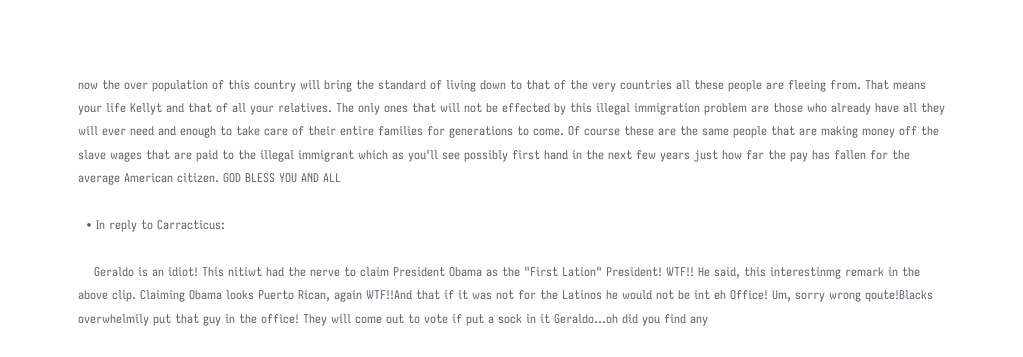now the over population of this country will bring the standard of living down to that of the very countries all these people are fleeing from. That means your life Kellyt and that of all your relatives. The only ones that will not be effected by this illegal immigration problem are those who already have all they will ever need and enough to take care of their entire families for generations to come. Of course these are the same people that are making money off the slave wages that are paid to the illegal immigrant which as you'll see possibly first hand in the next few years just how far the pay has fallen for the average American citizen. GOD BLESS YOU AND ALL

  • In reply to Carracticus:

    Geraldo is an idiot! This nitiwt had the nerve to claim President Obama as the "First Lation" President! WTF!! He said, this interestinmg remark in the above clip. Claiming Obama looks Puerto Rican, again WTF!!And that if it was not for the Latinos he would not be int eh Office! Um, sorry wrong qoute!Blacks overwhelmily put that guy in the office! They will come out to vote if put a sock in it Geraldo...oh did you find any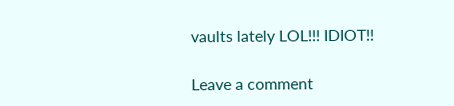vaults lately LOL!!! IDIOT!!

Leave a comment